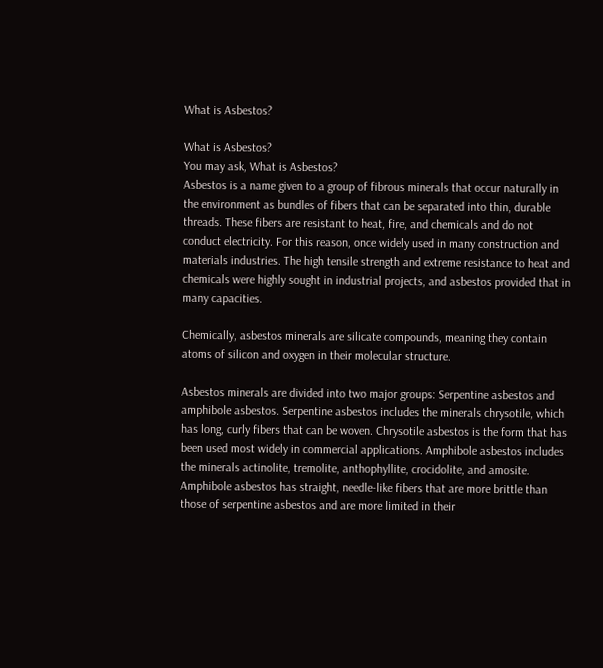What is Asbestos?

What is Asbestos?
You may ask, What is Asbestos?
Asbestos is a name given to a group of fibrous minerals that occur naturally in the environment as bundles of fibers that can be separated into thin, durable threads. These fibers are resistant to heat, fire, and chemicals and do not conduct electricity. For this reason, once widely used in many construction and materials industries. The high tensile strength and extreme resistance to heat and chemicals were highly sought in industrial projects, and asbestos provided that in many capacities.

Chemically, asbestos minerals are silicate compounds, meaning they contain atoms of silicon and oxygen in their molecular structure.

Asbestos minerals are divided into two major groups: Serpentine asbestos and amphibole asbestos. Serpentine asbestos includes the minerals chrysotile, which has long, curly fibers that can be woven. Chrysotile asbestos is the form that has been used most widely in commercial applications. Amphibole asbestos includes the minerals actinolite, tremolite, anthophyllite, crocidolite, and amosite. Amphibole asbestos has straight, needle-like fibers that are more brittle than those of serpentine asbestos and are more limited in their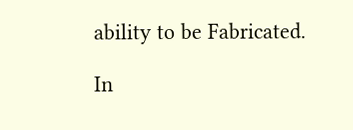ability to be Fabricated.

In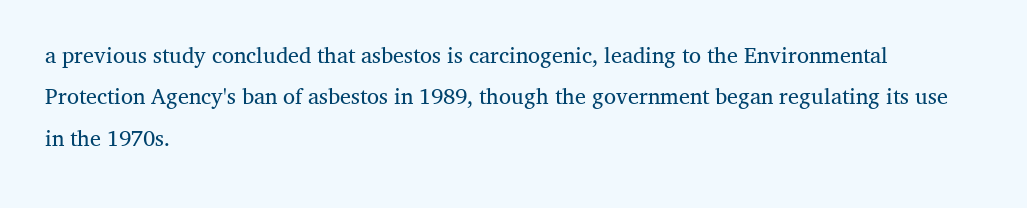a previous study concluded that asbestos is carcinogenic, leading to the Environmental Protection Agency's ban of asbestos in 1989, though the government began regulating its use in the 1970s.